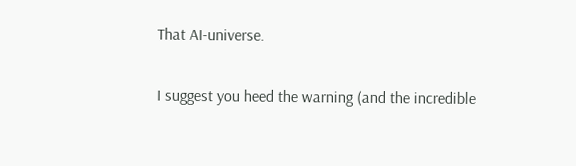That AI-universe.

I suggest you heed the warning (and the incredible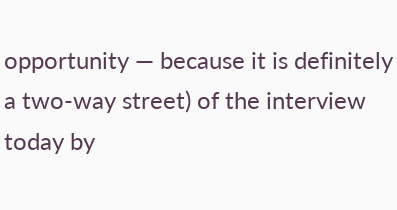opportunity — because it is definitely a two-way street) of the interview today by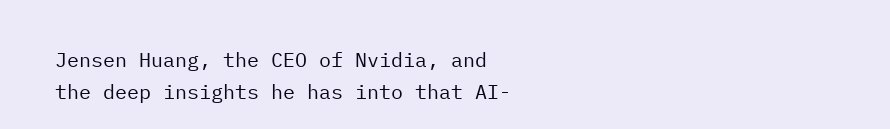Jensen Huang, the CEO of Nvidia, and the deep insights he has into that AI-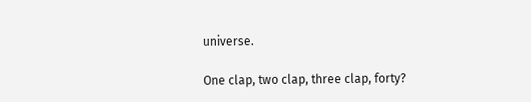universe.

One clap, two clap, three clap, forty?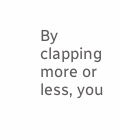By clapping more or less, you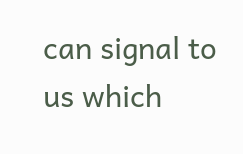can signal to us which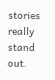stories really stand out.